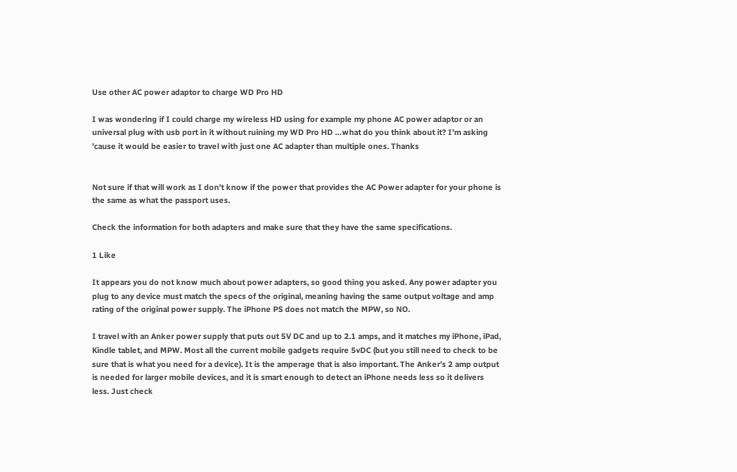Use other AC power adaptor to charge WD Pro HD

I was wondering if I could charge my wireless HD using for example my phone AC power adaptor or an universal plug with usb port in it without ruining my WD Pro HD …what do you think about it? I’m asking 'cause it would be easier to travel with just one AC adapter than multiple ones. Thanks


Not sure if that will work as I don’t know if the power that provides the AC Power adapter for your phone is the same as what the passport uses.

Check the information for both adapters and make sure that they have the same specifications.

1 Like

It appears you do not know much about power adapters, so good thing you asked. Any power adapter you plug to any device must match the specs of the original, meaning having the same output voltage and amp rating of the original power supply. The iPhone PS does not match the MPW, so NO.

I travel with an Anker power supply that puts out 5V DC and up to 2.1 amps, and it matches my iPhone, iPad, Kindle tablet, and MPW. Most all the current mobile gadgets require 5vDC (but you still need to check to be sure that is what you need for a device). It is the amperage that is also important. The Anker’s 2 amp output is needed for larger mobile devices, and it is smart enough to detect an iPhone needs less so it delivers less. Just check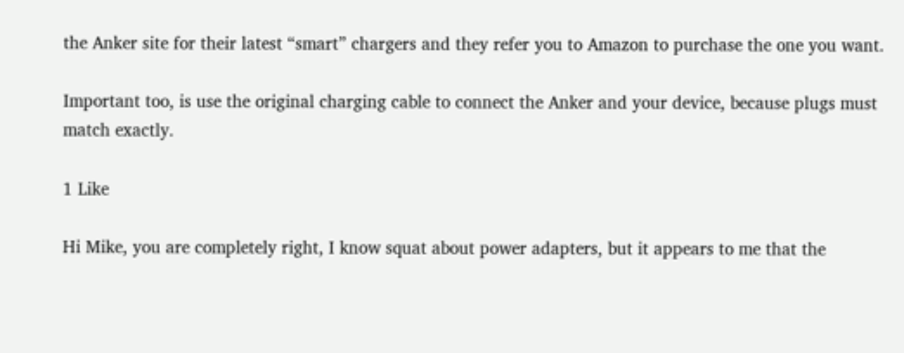the Anker site for their latest “smart” chargers and they refer you to Amazon to purchase the one you want.

Important too, is use the original charging cable to connect the Anker and your device, because plugs must match exactly.

1 Like

Hi Mike, you are completely right, I know squat about power adapters, but it appears to me that the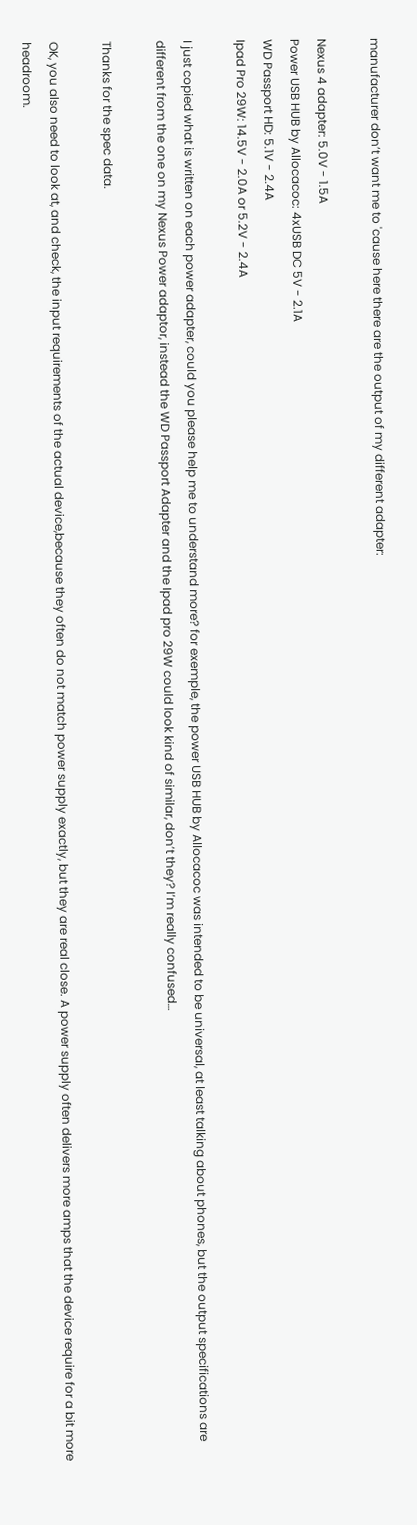manufacturer don’t want me to 'cause here there are the output of my different adapter:

Nexus 4 adapter: 5.0V - 1.5A
Power USB HUB by Allocacoc: 4xUSB DC 5V - 2.1A
WD Passport HD: 5.1V - 2.4A
Ipad Pro 29W: 14.5V - 2.0A or 5.2V - 2.4A

I just copied what is written on each power adapter, could you please help me to understand more? for exemple, the power USB HUB by Allocacoc was intended to be universal, at least talking about phones, but the output specifications are different from the one on my Nexus Power adaptor, instead the WD Passport Adapter and the Ipad pro 29W could look kind of similar, don’t they? I’m really confused…

Thanks for the spec data.

OK, you also need to look at, and check, the input requirements of the actual device,because they often do not match power supply exactly, but they are real close. A power supply often delivers more amps that the device require for a bit more headroom.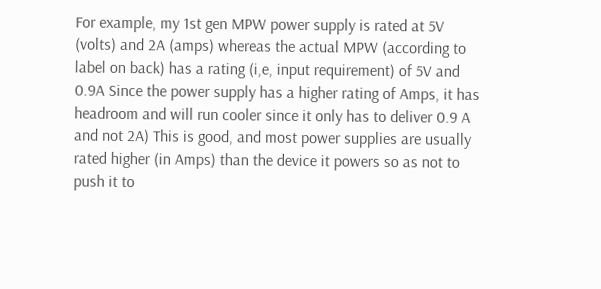For example, my 1st gen MPW power supply is rated at 5V (volts) and 2A (amps) whereas the actual MPW (according to label on back) has a rating (i,e, input requirement) of 5V and 0.9A Since the power supply has a higher rating of Amps, it has headroom and will run cooler since it only has to deliver 0.9 A and not 2A) This is good, and most power supplies are usually rated higher (in Amps) than the device it powers so as not to push it to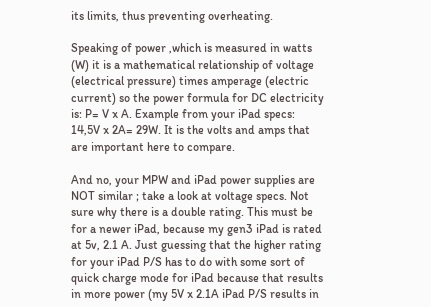its limits, thus preventing overheating.

Speaking of power ,which is measured in watts (W) it is a mathematical relationship of voltage (electrical pressure) times amperage (electric current) so the power formula for DC electricity is: P= V x A. Example from your iPad specs:
14,5V x 2A= 29W. It is the volts and amps that are important here to compare.

And no, your MPW and iPad power supplies are NOT similar ; take a look at voltage specs. Not sure why there is a double rating. This must be for a newer iPad, because my gen3 iPad is rated at 5v, 2.1 A. Just guessing that the higher rating for your iPad P/S has to do with some sort of quick charge mode for iPad because that results in more power (my 5V x 2.1A iPad P/S results in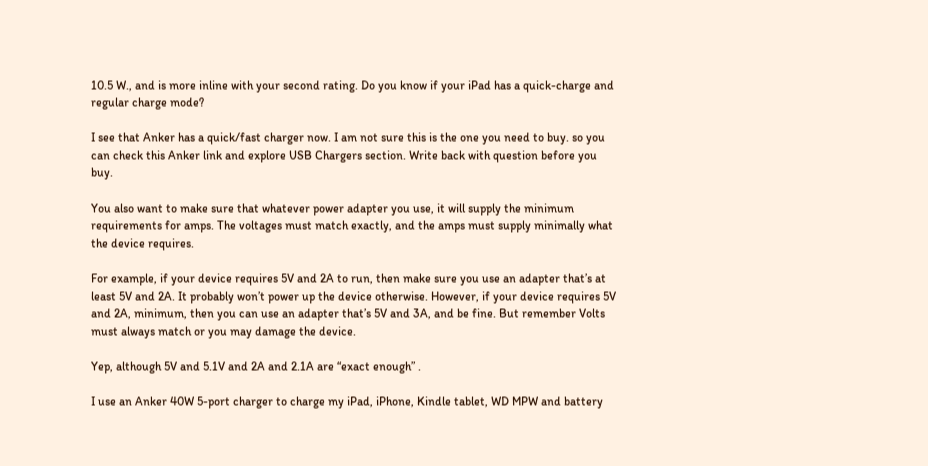10.5 W., and is more inline with your second rating. Do you know if your iPad has a quick-charge and regular charge mode?

I see that Anker has a quick/fast charger now. I am not sure this is the one you need to buy. so you can check this Anker link and explore USB Chargers section. Write back with question before you buy.

You also want to make sure that whatever power adapter you use, it will supply the minimum requirements for amps. The voltages must match exactly, and the amps must supply minimally what the device requires.

For example, if your device requires 5V and 2A to run, then make sure you use an adapter that’s at least 5V and 2A. It probably won’t power up the device otherwise. However, if your device requires 5V and 2A, minimum, then you can use an adapter that’s 5V and 3A, and be fine. But remember Volts must always match or you may damage the device.

Yep, although 5V and 5.1V and 2A and 2.1A are “exact enough” .

I use an Anker 40W 5-port charger to charge my iPad, iPhone, Kindle tablet, WD MPW and battery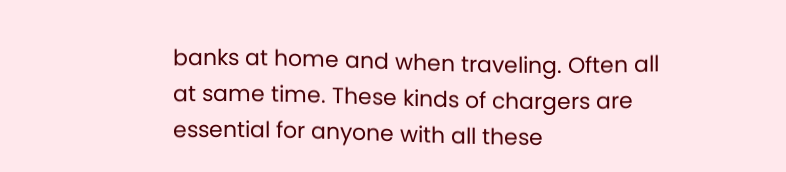banks at home and when traveling. Often all at same time. These kinds of chargers are essential for anyone with all these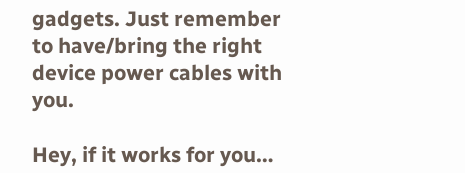gadgets. Just remember to have/bring the right device power cables with you.

Hey, if it works for you…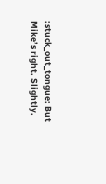:stuck_out_tongue: But Mike’s right. Slightly.